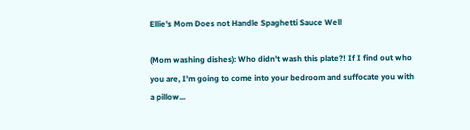Ellie's Mom Does not Handle Spaghetti Sauce Well

(Mom washing dishes): Who didn't wash this plate?! If I find out who you are, I'm going to come into your bedroom and suffocate you with a pillow...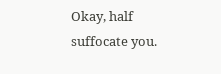Okay, half suffocate you.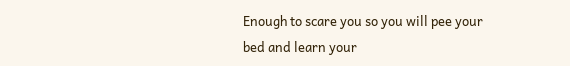Enough to scare you so you will pee your bed and learn your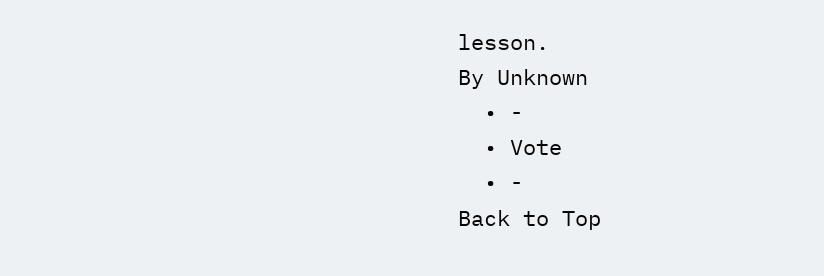lesson.
By Unknown
  • -
  • Vote
  • -
Back to Top